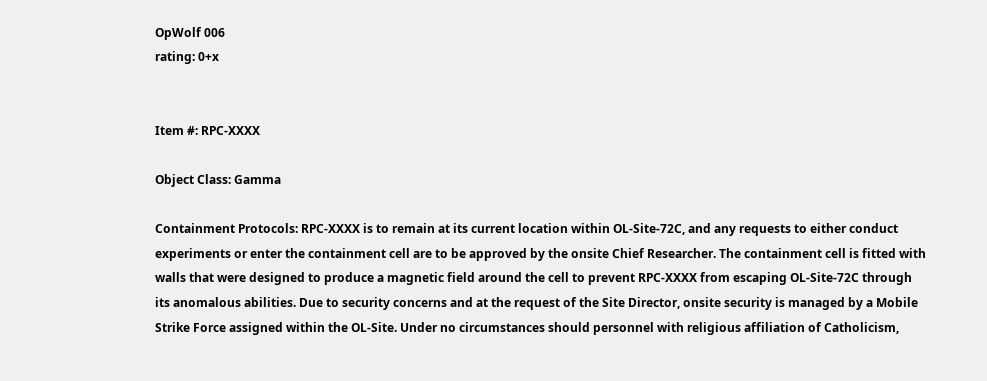OpWolf 006
rating: 0+x


Item #: RPC-XXXX

Object Class: Gamma

Containment Protocols: RPC-XXXX is to remain at its current location within OL-Site-72C, and any requests to either conduct experiments or enter the containment cell are to be approved by the onsite Chief Researcher. The containment cell is fitted with walls that were designed to produce a magnetic field around the cell to prevent RPC-XXXX from escaping OL-Site-72C through its anomalous abilities. Due to security concerns and at the request of the Site Director, onsite security is managed by a Mobile Strike Force assigned within the OL-Site. Under no circumstances should personnel with religious affiliation of Catholicism,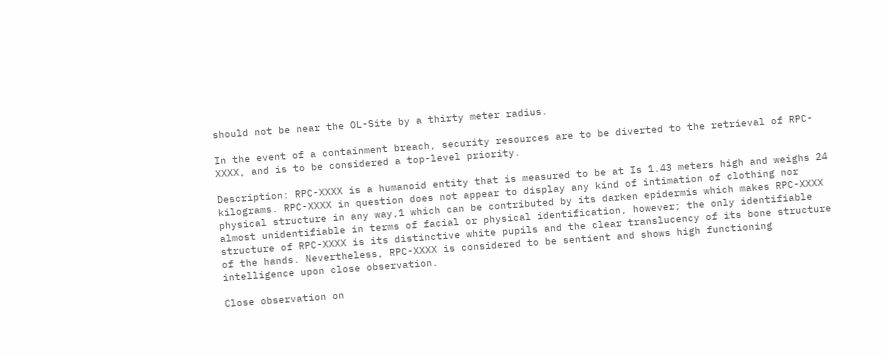should not be near the OL-Site by a thirty meter radius.

In the event of a containment breach, security resources are to be diverted to the retrieval of RPC-XXXX, and is to be considered a top-level priority.

Description: RPC-XXXX is a humanoid entity that is measured to be at Is 1.43 meters high and weighs 24 kilograms. RPC-XXXX in question does not appear to display any kind of intimation of clothing nor physical structure in any way,1 which can be contributed by its darken epidermis which makes RPC-XXXX almost unidentifiable in terms of facial or physical identification, however; the only identifiable structure of RPC-XXXX is its distinctive white pupils and the clear translucency of its bone structure of the hands. Nevertheless, RPC-XXXX is considered to be sentient and shows high functioning intelligence upon close observation.

Close observation on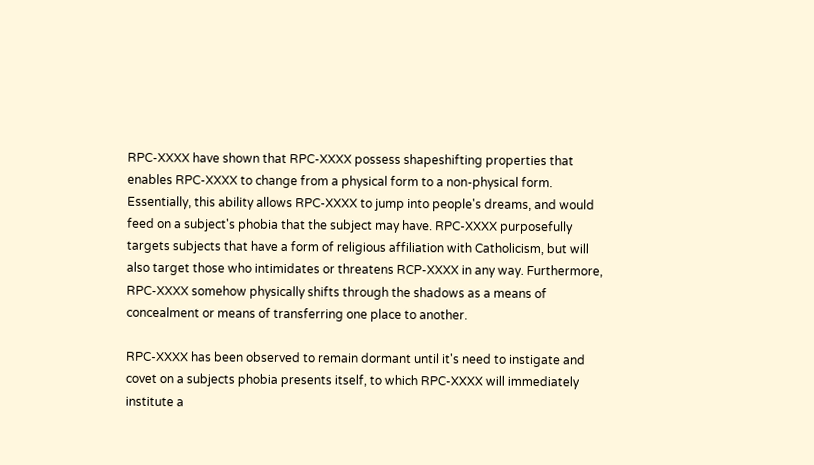RPC-XXXX have shown that RPC-XXXX possess shapeshifting properties that enables RPC-XXXX to change from a physical form to a non-physical form. Essentially, this ability allows RPC-XXXX to jump into people's dreams, and would feed on a subject's phobia that the subject may have. RPC-XXXX purposefully targets subjects that have a form of religious affiliation with Catholicism, but will also target those who intimidates or threatens RCP-XXXX in any way. Furthermore, RPC-XXXX somehow physically shifts through the shadows as a means of concealment or means of transferring one place to another.

RPC-XXXX has been observed to remain dormant until it's need to instigate and covet on a subjects phobia presents itself, to which RPC-XXXX will immediately institute a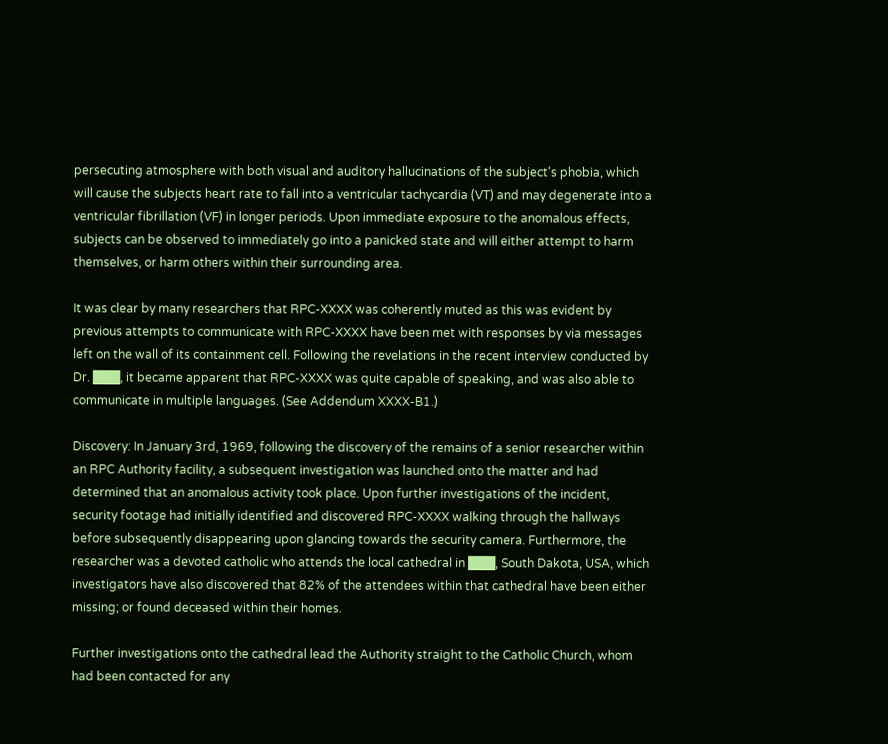persecuting atmosphere with both visual and auditory hallucinations of the subject's phobia, which will cause the subjects heart rate to fall into a ventricular tachycardia (VT) and may degenerate into a ventricular fibrillation (VF) in longer periods. Upon immediate exposure to the anomalous effects, subjects can be observed to immediately go into a panicked state and will either attempt to harm themselves, or harm others within their surrounding area.

It was clear by many researchers that RPC-XXXX was coherently muted as this was evident by previous attempts to communicate with RPC-XXXX have been met with responses by via messages left on the wall of its containment cell. Following the revelations in the recent interview conducted by Dr. ███, it became apparent that RPC-XXXX was quite capable of speaking, and was also able to communicate in multiple languages. (See Addendum XXXX-B1.)

Discovery: In January 3rd, 1969, following the discovery of the remains of a senior researcher within an RPC Authority facility, a subsequent investigation was launched onto the matter and had determined that an anomalous activity took place. Upon further investigations of the incident, security footage had initially identified and discovered RPC-XXXX walking through the hallways before subsequently disappearing upon glancing towards the security camera. Furthermore, the researcher was a devoted catholic who attends the local cathedral in ███, South Dakota, USA, which investigators have also discovered that 82% of the attendees within that cathedral have been either missing; or found deceased within their homes.

Further investigations onto the cathedral lead the Authority straight to the Catholic Church, whom had been contacted for any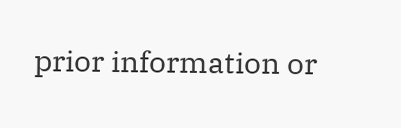prior information or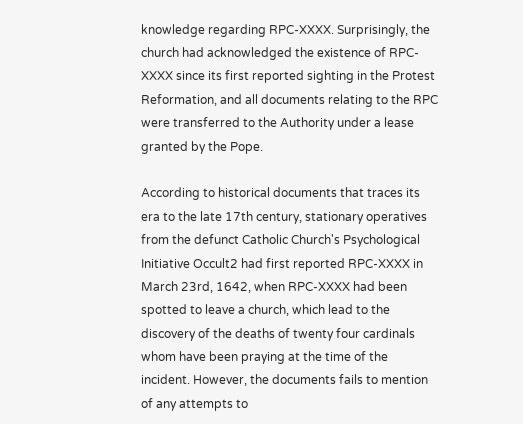knowledge regarding RPC-XXXX. Surprisingly, the church had acknowledged the existence of RPC-XXXX since its first reported sighting in the Protest Reformation, and all documents relating to the RPC were transferred to the Authority under a lease granted by the Pope.

According to historical documents that traces its era to the late 17th century, stationary operatives from the defunct Catholic Church's Psychological Initiative Occult2 had first reported RPC-XXXX in March 23rd, 1642, when RPC-XXXX had been spotted to leave a church, which lead to the discovery of the deaths of twenty four cardinals whom have been praying at the time of the incident. However, the documents fails to mention of any attempts to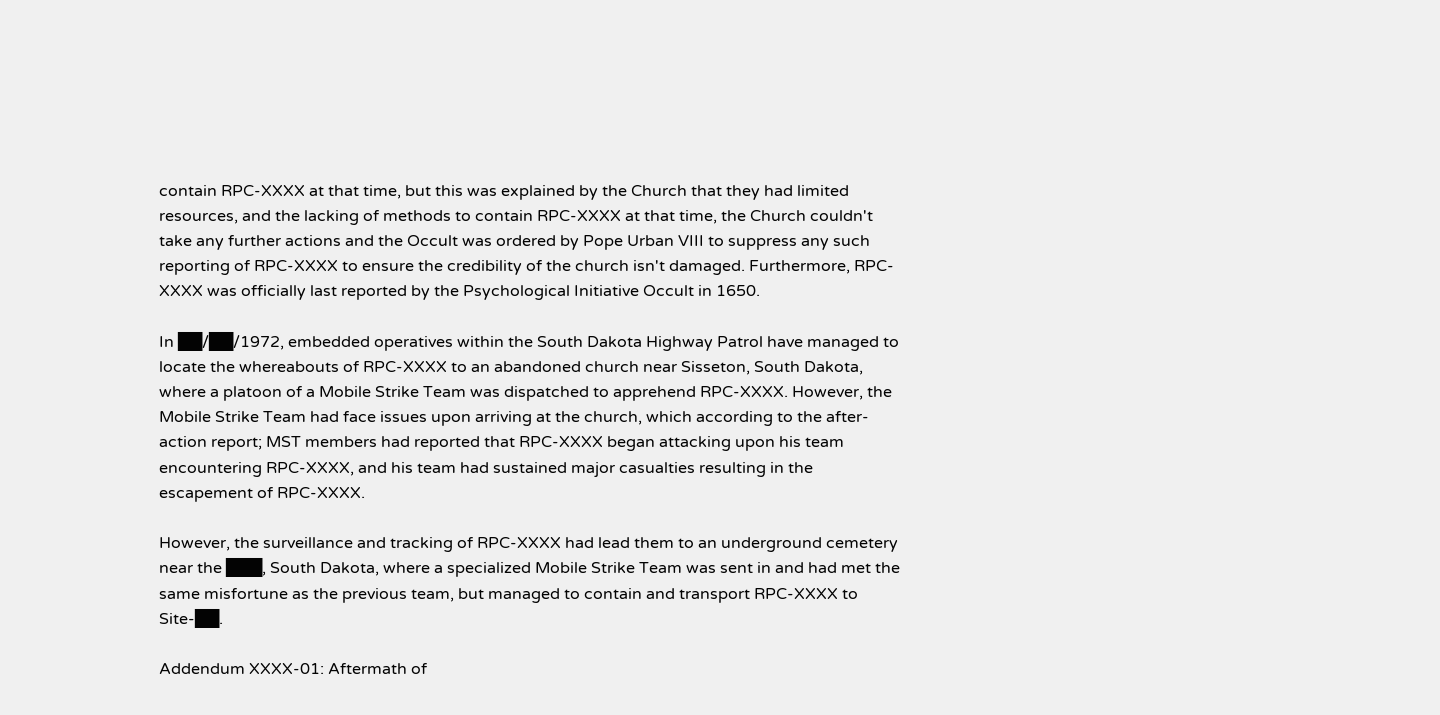contain RPC-XXXX at that time, but this was explained by the Church that they had limited resources, and the lacking of methods to contain RPC-XXXX at that time, the Church couldn't take any further actions and the Occult was ordered by Pope Urban VIII to suppress any such reporting of RPC-XXXX to ensure the credibility of the church isn't damaged. Furthermore, RPC-XXXX was officially last reported by the Psychological Initiative Occult in 1650.

In ██/██/1972, embedded operatives within the South Dakota Highway Patrol have managed to locate the whereabouts of RPC-XXXX to an abandoned church near Sisseton, South Dakota, where a platoon of a Mobile Strike Team was dispatched to apprehend RPC-XXXX. However, the Mobile Strike Team had face issues upon arriving at the church, which according to the after-action report; MST members had reported that RPC-XXXX began attacking upon his team encountering RPC-XXXX, and his team had sustained major casualties resulting in the escapement of RPC-XXXX.

However, the surveillance and tracking of RPC-XXXX had lead them to an underground cemetery near the ███, South Dakota, where a specialized Mobile Strike Team was sent in and had met the same misfortune as the previous team, but managed to contain and transport RPC-XXXX to Site-██.

Addendum XXXX-01: Aftermath of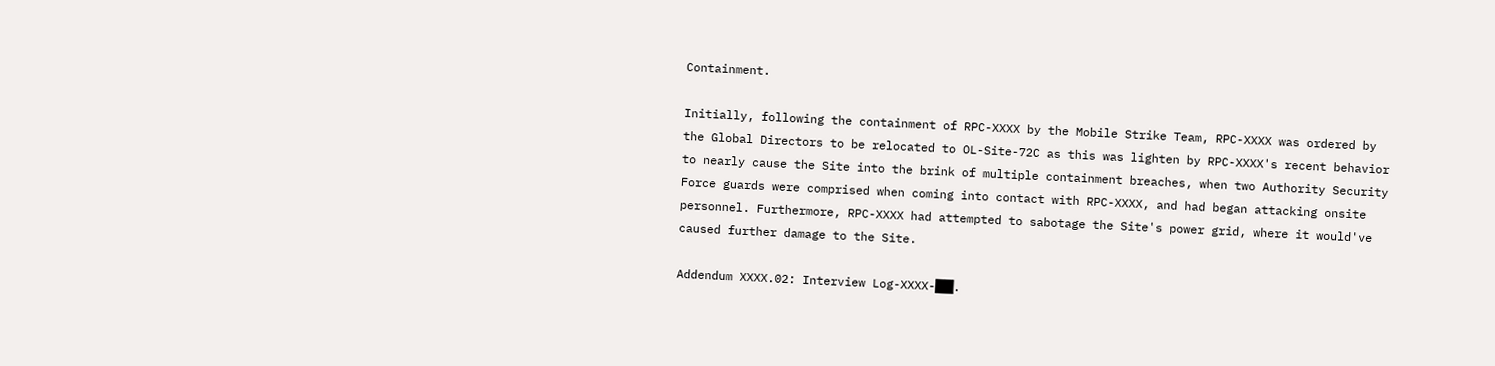Containment.

Initially, following the containment of RPC-XXXX by the Mobile Strike Team, RPC-XXXX was ordered by the Global Directors to be relocated to OL-Site-72C as this was lighten by RPC-XXXX's recent behavior to nearly cause the Site into the brink of multiple containment breaches, when two Authority Security Force guards were comprised when coming into contact with RPC-XXXX, and had began attacking onsite personnel. Furthermore, RPC-XXXX had attempted to sabotage the Site's power grid, where it would've caused further damage to the Site.

Addendum XXXX.02: Interview Log-XXXX-██.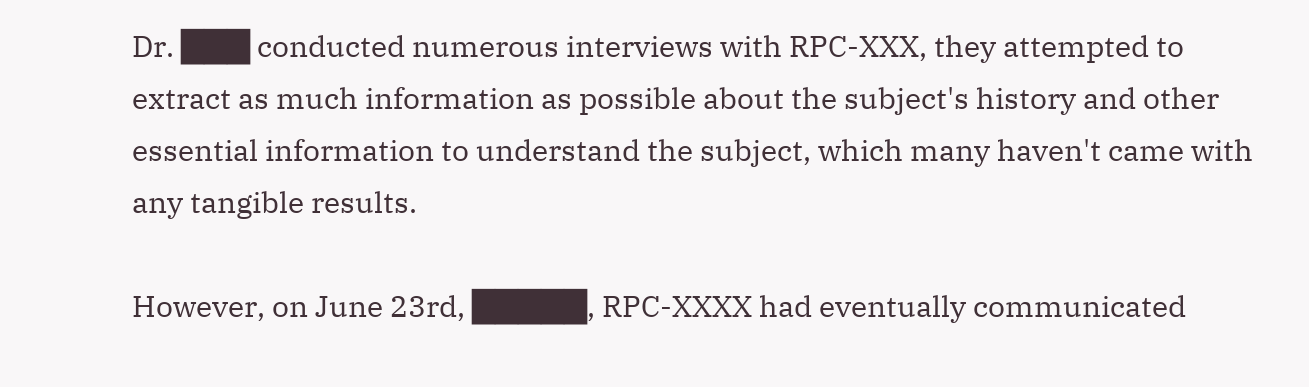Dr. ███ conducted numerous interviews with RPC-XXX, they attempted to extract as much information as possible about the subject's history and other essential information to understand the subject, which many haven't came with any tangible results.

However, on June 23rd, █████, RPC-XXXX had eventually communicated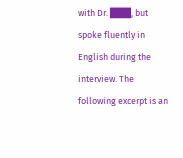with Dr. ███, but spoke fluently in English during the interview. The following excerpt is an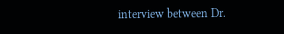interview between Dr.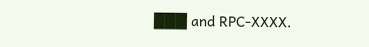███ and RPC-XXXX.